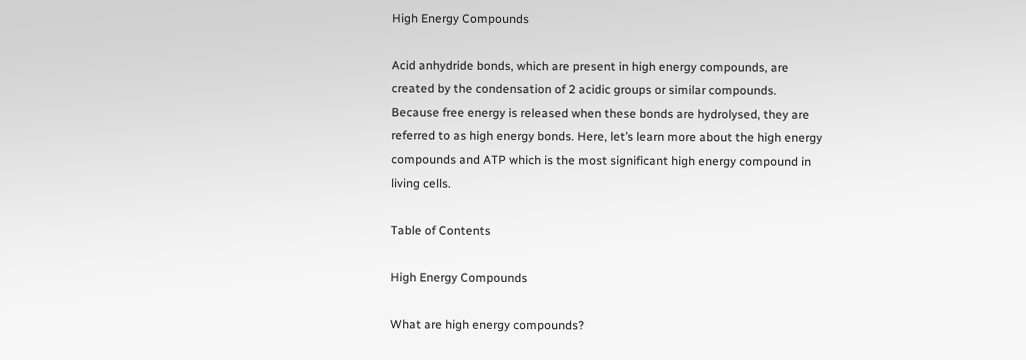High Energy Compounds

Acid anhydride bonds, which are present in high energy compounds, are created by the condensation of 2 acidic groups or similar compounds. Because free energy is released when these bonds are hydrolysed, they are referred to as high energy bonds. Here, let’s learn more about the high energy compounds and ATP which is the most significant high energy compound in living cells.

Table of Contents

High Energy Compounds

What are high energy compounds?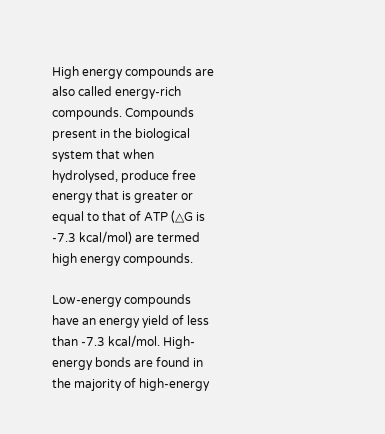High energy compounds are also called energy-rich compounds. Compounds present in the biological system that when hydrolysed, produce free energy that is greater or equal to that of ATP (△G is -7.3 kcal/mol) are termed high energy compounds.

Low-energy compounds have an energy yield of less than -7.3 kcal/mol. High-energy bonds are found in the majority of high-energy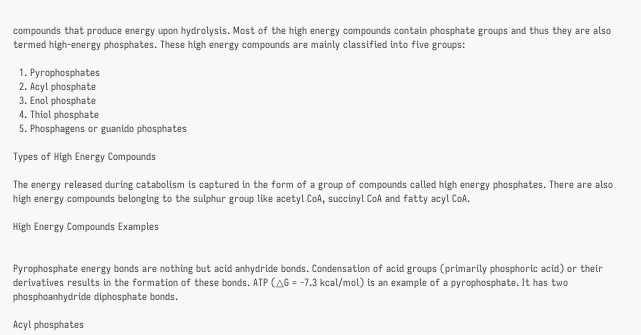compounds that produce energy upon hydrolysis. Most of the high energy compounds contain phosphate groups and thus they are also termed high-energy phosphates. These high energy compounds are mainly classified into five groups:

  1. Pyrophosphates
  2. Acyl phosphate
  3. Enol phosphate
  4. Thiol phosphate
  5. Phosphagens or guanido phosphates

Types of High Energy Compounds

The energy released during catabolism is captured in the form of a group of compounds called high energy phosphates. There are also high energy compounds belonging to the sulphur group like acetyl CoA, succinyl CoA and fatty acyl CoA.

High Energy Compounds Examples


Pyrophosphate energy bonds are nothing but acid anhydride bonds. Condensation of acid groups (primarily phosphoric acid) or their derivatives results in the formation of these bonds. ATP (△G = -7.3 kcal/mol) is an example of a pyrophosphate. It has two phosphoanhydride diphosphate bonds.

Acyl phosphates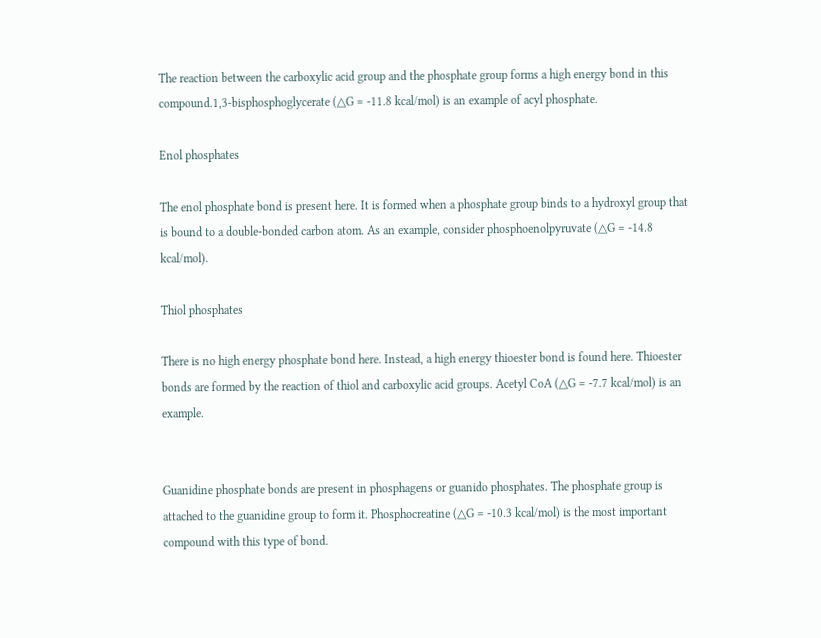The reaction between the carboxylic acid group and the phosphate group forms a high energy bond in this compound.1,3-bisphosphoglycerate (△G = -11.8 kcal/mol) is an example of acyl phosphate.

Enol phosphates

The enol phosphate bond is present here. It is formed when a phosphate group binds to a hydroxyl group that is bound to a double-bonded carbon atom. As an example, consider phosphoenolpyruvate (△G = -14.8 kcal/mol).

Thiol phosphates

There is no high energy phosphate bond here. Instead, a high energy thioester bond is found here. Thioester bonds are formed by the reaction of thiol and carboxylic acid groups. Acetyl CoA (△G = -7.7 kcal/mol) is an example.


Guanidine phosphate bonds are present in phosphagens or guanido phosphates. The phosphate group is attached to the guanidine group to form it. Phosphocreatine (△G = -10.3 kcal/mol) is the most important compound with this type of bond.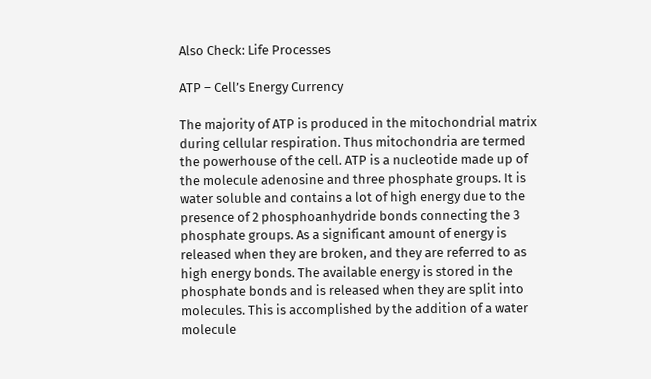Also Check: Life Processes

ATP – Cell’s Energy Currency

The majority of ATP is produced in the mitochondrial matrix during cellular respiration. Thus mitochondria are termed the powerhouse of the cell. ATP is a nucleotide made up of the molecule adenosine and three phosphate groups. It is water soluble and contains a lot of high energy due to the presence of 2 phosphoanhydride bonds connecting the 3 phosphate groups. As a significant amount of energy is released when they are broken, and they are referred to as high energy bonds. The available energy is stored in the phosphate bonds and is released when they are split into molecules. This is accomplished by the addition of a water molecule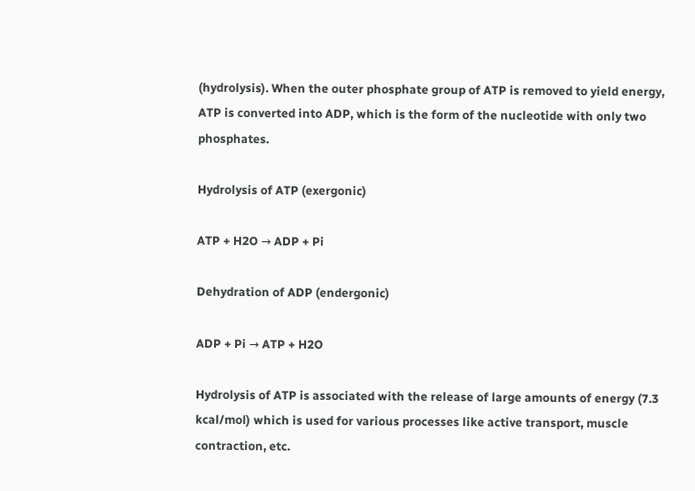(hydrolysis). When the outer phosphate group of ATP is removed to yield energy, ATP is converted into ADP, which is the form of the nucleotide with only two phosphates.

Hydrolysis of ATP (exergonic)

ATP + H2O → ADP + Pi

Dehydration of ADP (endergonic)

ADP + Pi → ATP + H2O

Hydrolysis of ATP is associated with the release of large amounts of energy (7.3 kcal/mol) which is used for various processes like active transport, muscle contraction, etc.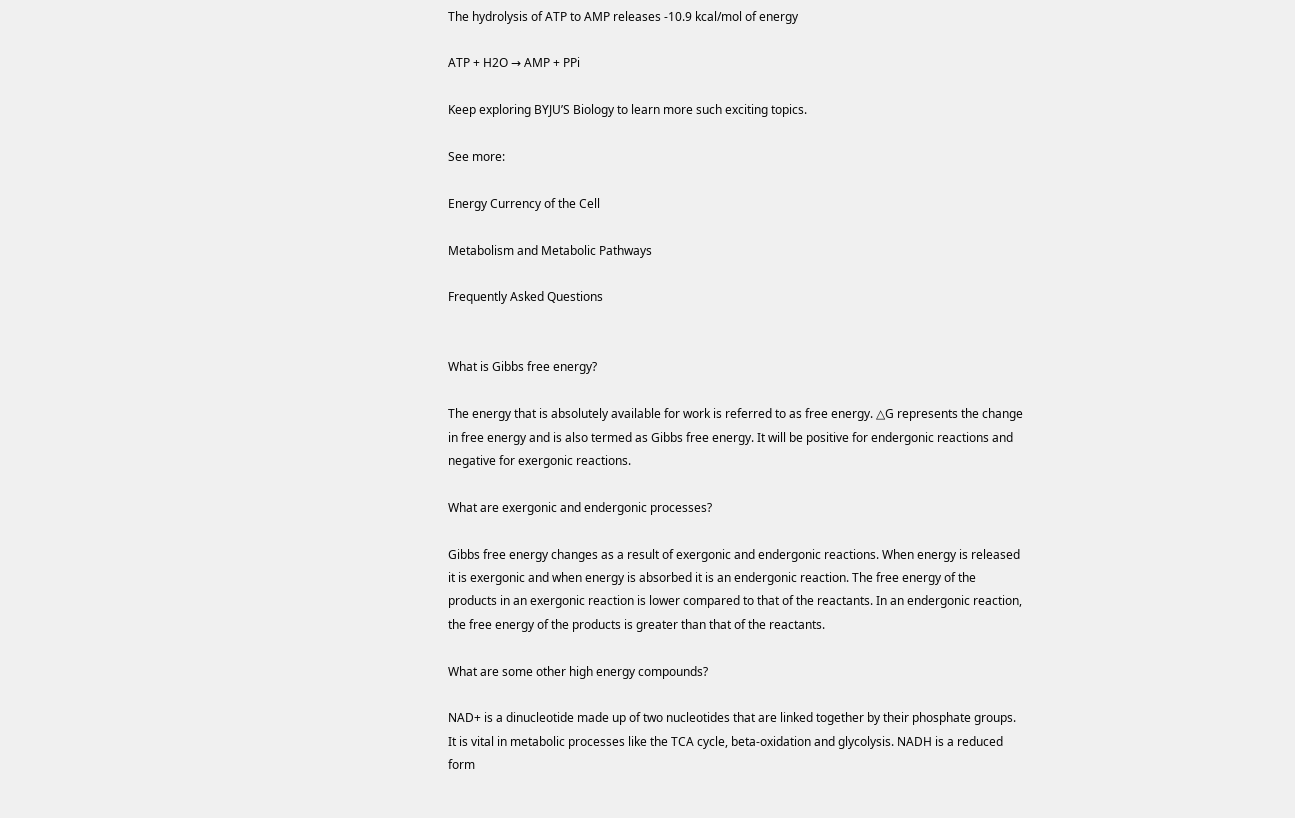The hydrolysis of ATP to AMP releases -10.9 kcal/mol of energy

ATP + H2O → AMP + PPi

Keep exploring BYJU’S Biology to learn more such exciting topics.

See more:

Energy Currency of the Cell

Metabolism and Metabolic Pathways

Frequently Asked Questions


What is Gibbs free energy?

The energy that is absolutely available for work is referred to as free energy. △G represents the change in free energy and is also termed as Gibbs free energy. It will be positive for endergonic reactions and negative for exergonic reactions.

What are exergonic and endergonic processes?

Gibbs free energy changes as a result of exergonic and endergonic reactions. When energy is released it is exergonic and when energy is absorbed it is an endergonic reaction. The free energy of the products in an exergonic reaction is lower compared to that of the reactants. In an endergonic reaction, the free energy of the products is greater than that of the reactants.

What are some other high energy compounds?

NAD+ is a dinucleotide made up of two nucleotides that are linked together by their phosphate groups. It is vital in metabolic processes like the TCA cycle, beta-oxidation and glycolysis. NADH is a reduced form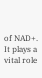of NAD+. It plays a vital role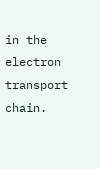in the electron transport chain.